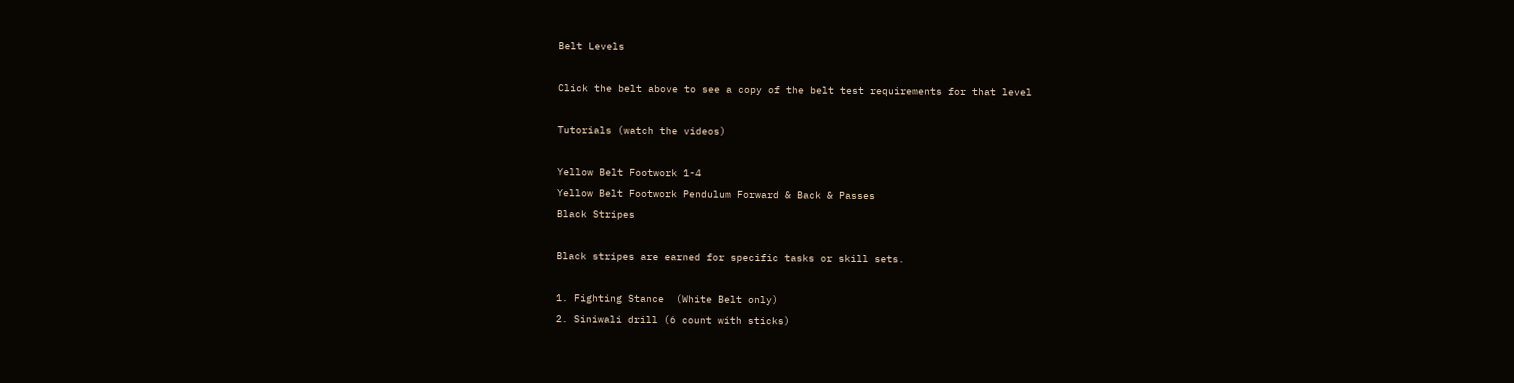Belt Levels

Click the belt above to see a copy of the belt test requirements for that level

Tutorials (watch the videos)

Yellow Belt Footwork 1-4
Yellow Belt Footwork Pendulum Forward & Back & Passes
Black Stripes

Black stripes are earned for specific tasks or skill sets.

1. Fighting Stance  (White Belt only)
2. Siniwali drill (6 count with sticks)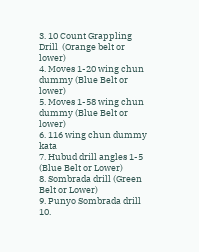3. 10 Count Grappling Drill  (Orange belt or lower)
4. Moves 1-20 wing chun dummy (Blue Belt or lower)
5. Moves 1-58 wing chun dummy (Blue Belt or lower)
6. 116 wing chun dummy kata
7. Hubud drill angles 1-5 (Blue Belt or Lower)
8. Sombrada drill (Green Belt or Lower)
9. Punyo Sombrada drill
10.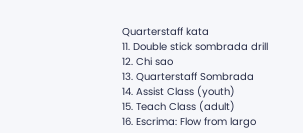Quarterstaff kata
11. Double stick sombrada drill
12. Chi sao
13. Quarterstaff Sombrada
14. Assist Class (youth)
15. Teach Class (adult)
16. Escrima: Flow from largo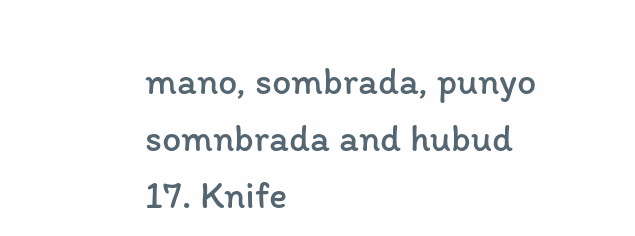mano, sombrada, punyo somnbrada and hubud
17. Knife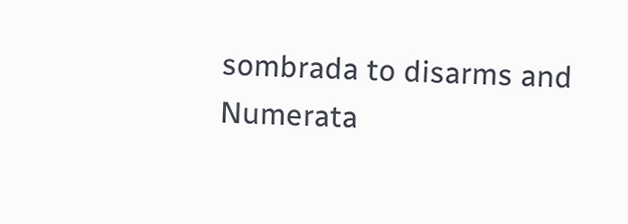sombrada to disarms and Numerata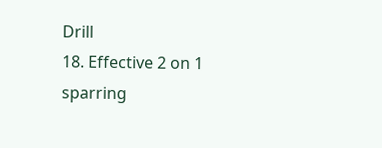Drill
18. Effective 2 on 1 sparring